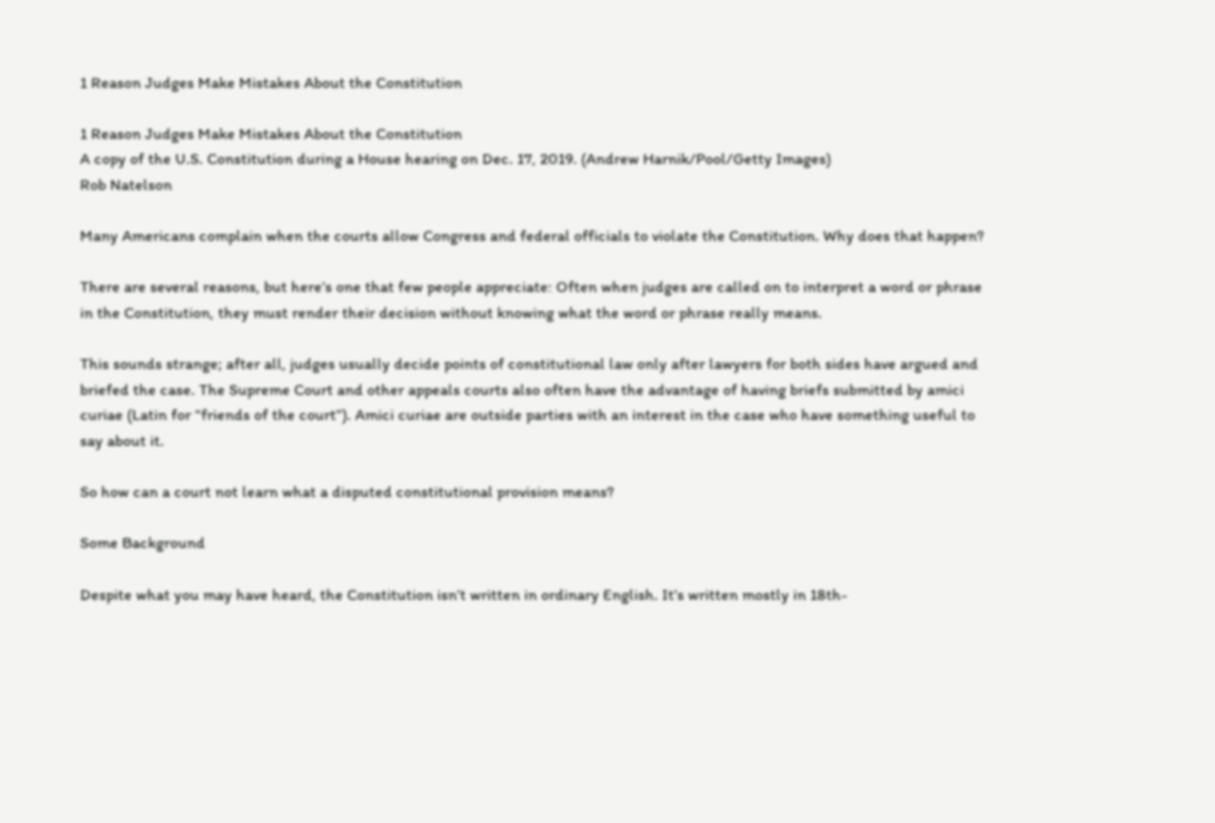1 Reason Judges Make Mistakes About the Constitution

1 Reason Judges Make Mistakes About the Constitution
A copy of the U.S. Constitution during a House hearing on Dec. 17, 2019. (Andrew Harnik/Pool/Getty Images)
Rob Natelson

Many Americans complain when the courts allow Congress and federal officials to violate the Constitution. Why does that happen?

There are several reasons, but here’s one that few people appreciate: Often when judges are called on to interpret a word or phrase in the Constitution, they must render their decision without knowing what the word or phrase really means.

This sounds strange; after all, judges usually decide points of constitutional law only after lawyers for both sides have argued and briefed the case. The Supreme Court and other appeals courts also often have the advantage of having briefs submitted by amici curiae (Latin for “friends of the court”). Amici curiae are outside parties with an interest in the case who have something useful to say about it.

So how can a court not learn what a disputed constitutional provision means?

Some Background

Despite what you may have heard, the Constitution isn’t written in ordinary English. It’s written mostly in 18th-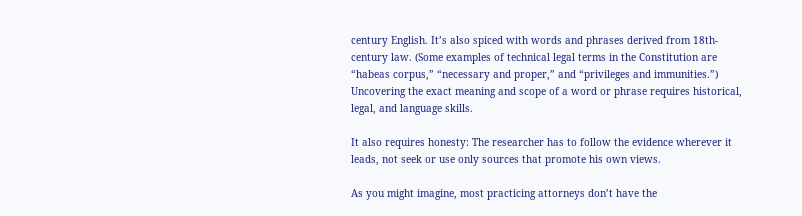century English. It’s also spiced with words and phrases derived from 18th-century law. (Some examples of technical legal terms in the Constitution are “habeas corpus,” “necessary and proper,” and “privileges and immunities.”) Uncovering the exact meaning and scope of a word or phrase requires historical, legal, and language skills.

It also requires honesty: The researcher has to follow the evidence wherever it leads, not seek or use only sources that promote his own views.

As you might imagine, most practicing attorneys don’t have the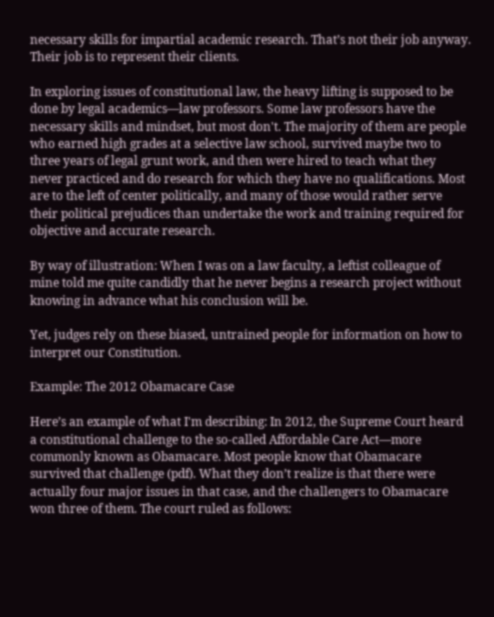necessary skills for impartial academic research. That’s not their job anyway. Their job is to represent their clients.

In exploring issues of constitutional law, the heavy lifting is supposed to be done by legal academics—law professors. Some law professors have the necessary skills and mindset, but most don't. The majority of them are people who earned high grades at a selective law school, survived maybe two to three years of legal grunt work, and then were hired to teach what they never practiced and do research for which they have no qualifications. Most are to the left of center politically, and many of those would rather serve their political prejudices than undertake the work and training required for objective and accurate research.

By way of illustration: When I was on a law faculty, a leftist colleague of mine told me quite candidly that he never begins a research project without knowing in advance what his conclusion will be.

Yet, judges rely on these biased, untrained people for information on how to interpret our Constitution.

Example: The 2012 Obamacare Case

Here’s an example of what I'm describing: In 2012, the Supreme Court heard a constitutional challenge to the so-called Affordable Care Act—more commonly known as Obamacare. Most people know that Obamacare survived that challenge (pdf). What they don’t realize is that there were actually four major issues in that case, and the challengers to Obamacare won three of them. The court ruled as follows: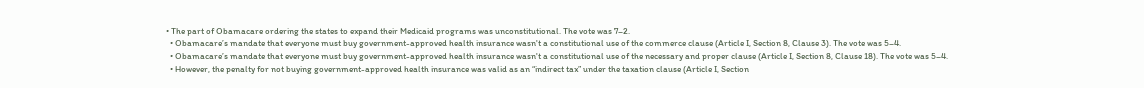• The part of Obamacare ordering the states to expand their Medicaid programs was unconstitutional. The vote was 7–2.
  • Obamacare’s mandate that everyone must buy government-approved health insurance wasn't a constitutional use of the commerce clause (Article I, Section 8, Clause 3). The vote was 5–4.
  • Obamacare’s mandate that everyone must buy government-approved health insurance wasn't a constitutional use of the necessary and proper clause (Article I, Section 8, Clause 18). The vote was 5–4.
  • However, the penalty for not buying government-approved health insurance was valid as an “indirect tax” under the taxation clause (Article I, Section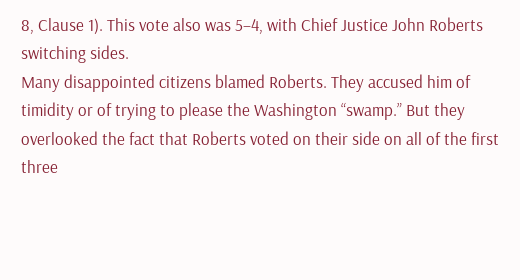8, Clause 1). This vote also was 5–4, with Chief Justice John Roberts switching sides.
Many disappointed citizens blamed Roberts. They accused him of timidity or of trying to please the Washington “swamp.” But they overlooked the fact that Roberts voted on their side on all of the first three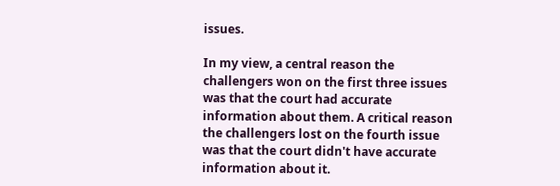issues.

In my view, a central reason the challengers won on the first three issues was that the court had accurate information about them. A critical reason the challengers lost on the fourth issue was that the court didn't have accurate information about it.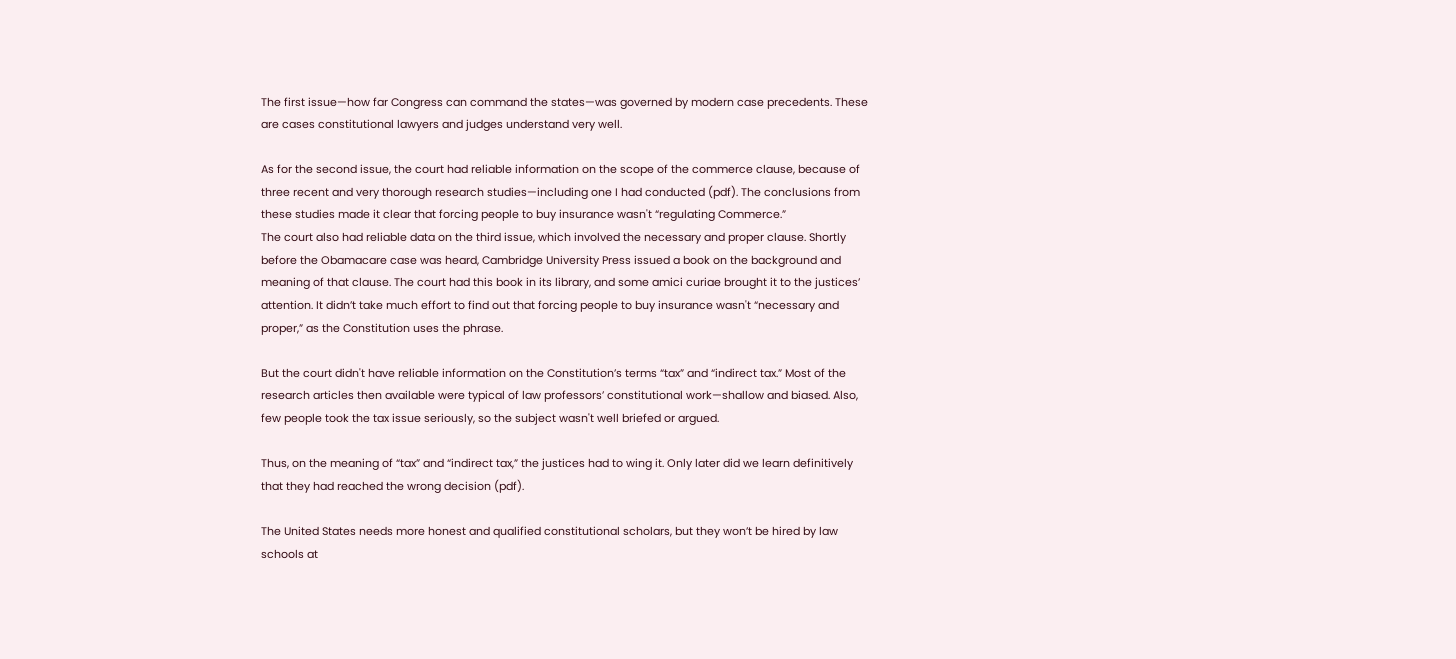The first issue—how far Congress can command the states—was governed by modern case precedents. These are cases constitutional lawyers and judges understand very well.

As for the second issue, the court had reliable information on the scope of the commerce clause, because of three recent and very thorough research studies—including one I had conducted (pdf). The conclusions from these studies made it clear that forcing people to buy insurance wasn't “regulating Commerce.”
The court also had reliable data on the third issue, which involved the necessary and proper clause. Shortly before the Obamacare case was heard, Cambridge University Press issued a book on the background and meaning of that clause. The court had this book in its library, and some amici curiae brought it to the justices’ attention. It didn’t take much effort to find out that forcing people to buy insurance wasn't “necessary and proper,” as the Constitution uses the phrase.

But the court didn't have reliable information on the Constitution’s terms “tax” and “indirect tax.” Most of the research articles then available were typical of law professors’ constitutional work—shallow and biased. Also, few people took the tax issue seriously, so the subject wasn't well briefed or argued.

Thus, on the meaning of “tax” and “indirect tax,” the justices had to wing it. Only later did we learn definitively that they had reached the wrong decision (pdf).

The United States needs more honest and qualified constitutional scholars, but they won’t be hired by law schools at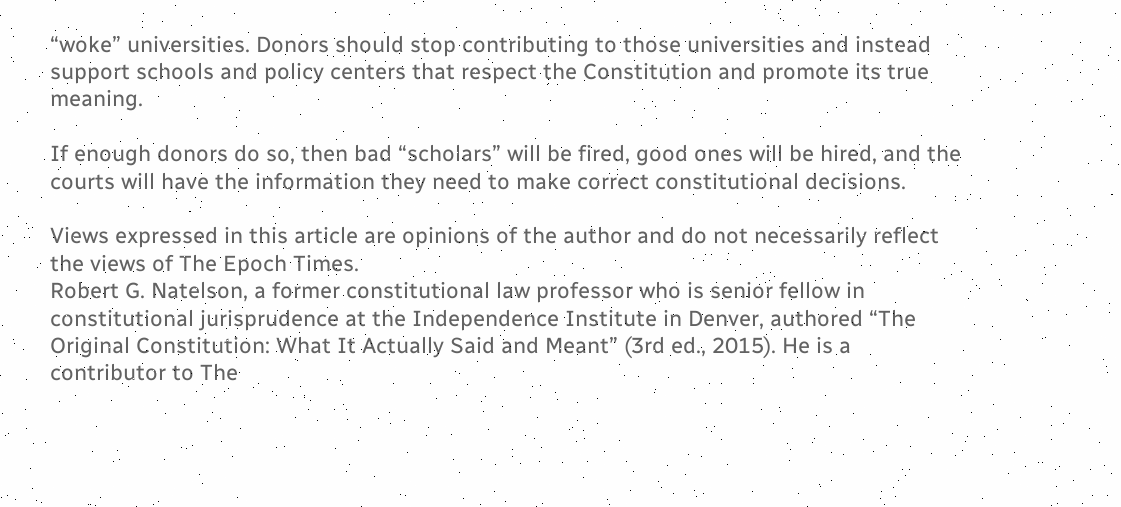“woke” universities. Donors should stop contributing to those universities and instead support schools and policy centers that respect the Constitution and promote its true meaning.

If enough donors do so, then bad “scholars” will be fired, good ones will be hired, and the courts will have the information they need to make correct constitutional decisions.

Views expressed in this article are opinions of the author and do not necessarily reflect the views of The Epoch Times.
Robert G. Natelson, a former constitutional law professor who is senior fellow in constitutional jurisprudence at the Independence Institute in Denver, authored “The Original Constitution: What It Actually Said and Meant” (3rd ed., 2015). He is a contributor to The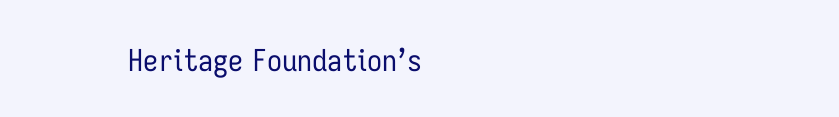Heritage Foundation’s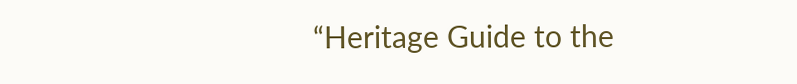“Heritage Guide to the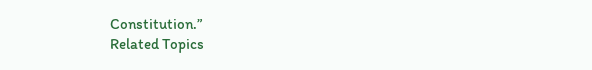Constitution.”
Related Topics